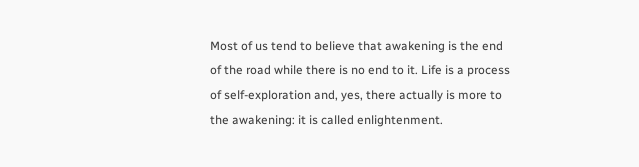Most of us tend to believe that awakening is the end of the road while there is no end to it. Life is a process of self-exploration and, yes, there actually is more to the awakening: it is called enlightenment.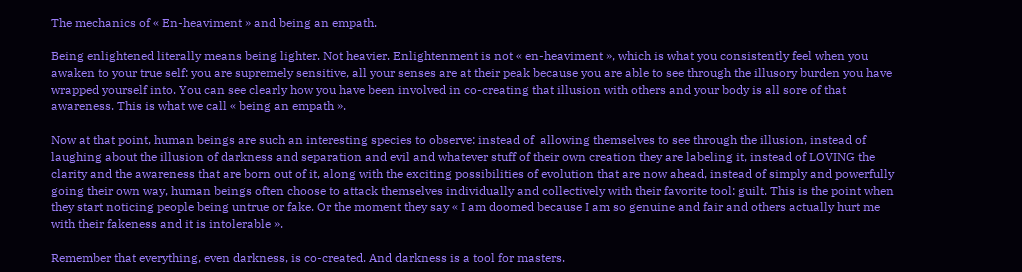The mechanics of « En-heaviment » and being an empath.

Being enlightened literally means being lighter. Not heavier. Enlightenment is not « en-heaviment », which is what you consistently feel when you awaken to your true self: you are supremely sensitive, all your senses are at their peak because you are able to see through the illusory burden you have wrapped yourself into. You can see clearly how you have been involved in co-creating that illusion with others and your body is all sore of that awareness. This is what we call « being an empath ».

Now at that point, human beings are such an interesting species to observe: instead of  allowing themselves to see through the illusion, instead of laughing about the illusion of darkness and separation and evil and whatever stuff of their own creation they are labeling it, instead of LOVING the clarity and the awareness that are born out of it, along with the exciting possibilities of evolution that are now ahead, instead of simply and powerfully going their own way, human beings often choose to attack themselves individually and collectively with their favorite tool: guilt. This is the point when they start noticing people being untrue or fake. Or the moment they say « I am doomed because I am so genuine and fair and others actually hurt me with their fakeness and it is intolerable ».

Remember that everything, even darkness, is co-created. And darkness is a tool for masters.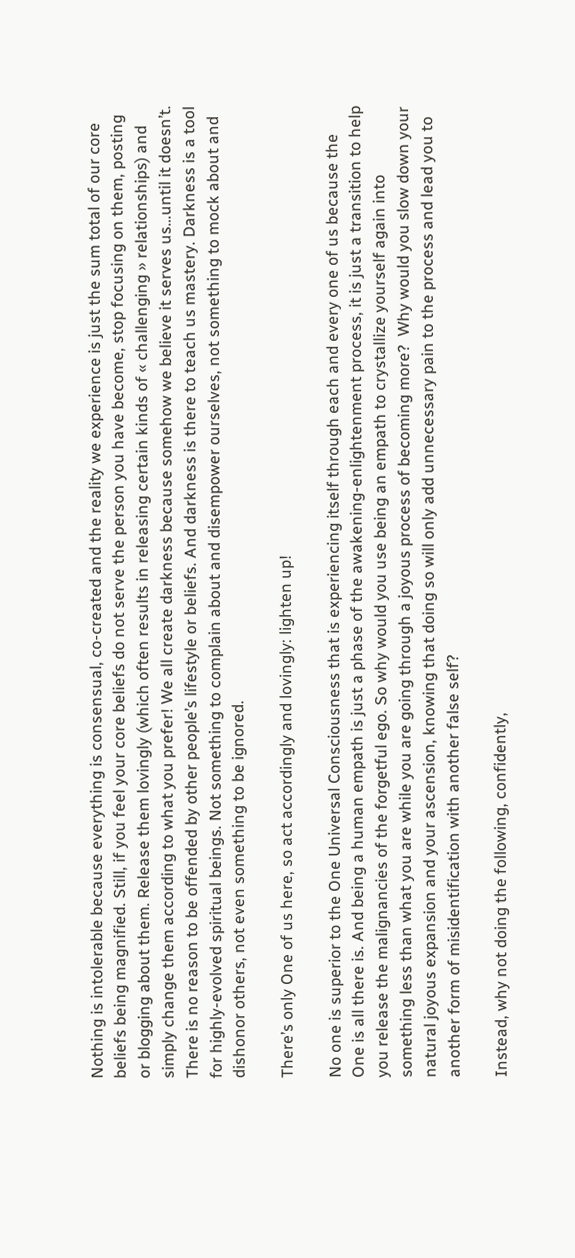Nothing is intolerable because everything is consensual, co-created and the reality we experience is just the sum total of our core beliefs being magnified. Still, if you feel your core beliefs do not serve the person you have become, stop focusing on them, posting or blogging about them. Release them lovingly (which often results in releasing certain kinds of « challenging » relationships) and simply change them according to what you prefer! We all create darkness because somehow we believe it serves us…until it doesn’t. There is no reason to be offended by other people’s lifestyle or beliefs. And darkness is there to teach us mastery. Darkness is a tool for highly-evolved spiritual beings. Not something to complain about and disempower ourselves, not something to mock about and dishonor others, not even something to be ignored.

There’s only One of us here, so act accordingly and lovingly: lighten up!

No one is superior to the One Universal Consciousness that is experiencing itself through each and every one of us because the One is all there is. And being a human empath is just a phase of the awakening-enlightenment process, it is just a transition to help you release the malignancies of the forgetful ego. So why would you use being an empath to crystallize yourself again into something less than what you are while you are going through a joyous process of becoming more?  Why would you slow down your natural joyous expansion and your ascension, knowing that doing so will only add unnecessary pain to the process and lead you to another form of misidentification with another false self?

Instead, why not doing the following, confidently,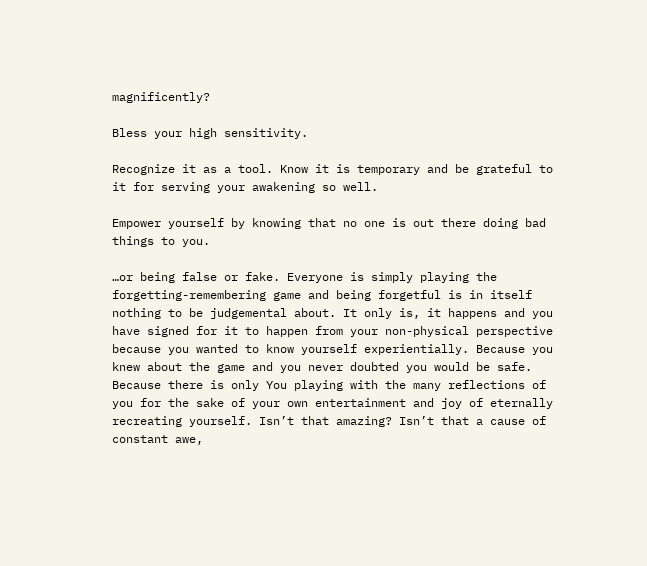magnificently?

Bless your high sensitivity.

Recognize it as a tool. Know it is temporary and be grateful to it for serving your awakening so well.

Empower yourself by knowing that no one is out there doing bad things to you.

…or being false or fake. Everyone is simply playing the forgetting-remembering game and being forgetful is in itself nothing to be judgemental about. It only is, it happens and you have signed for it to happen from your non-physical perspective because you wanted to know yourself experientially. Because you knew about the game and you never doubted you would be safe. Because there is only You playing with the many reflections of you for the sake of your own entertainment and joy of eternally recreating yourself. Isn’t that amazing? Isn’t that a cause of constant awe,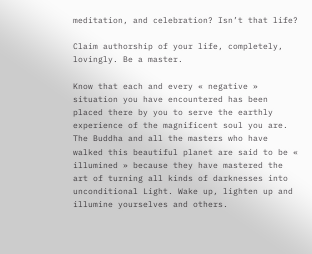meditation, and celebration? Isn’t that life?

Claim authorship of your life, completely, lovingly. Be a master.

Know that each and every « negative » situation you have encountered has been placed there by you to serve the earthly experience of the magnificent soul you are. The Buddha and all the masters who have walked this beautiful planet are said to be « illumined » because they have mastered the art of turning all kinds of darknesses into unconditional Light. Wake up, lighten up and illumine yourselves and others.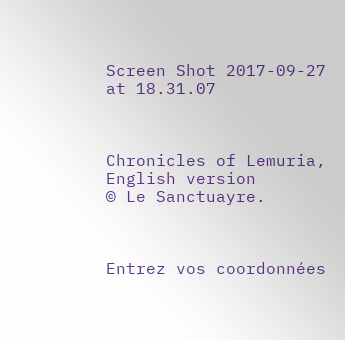Screen Shot 2017-09-27 at 18.31.07



Chronicles of Lemuria, English version
© Le Sanctuayre.



Entrez vos coordonnées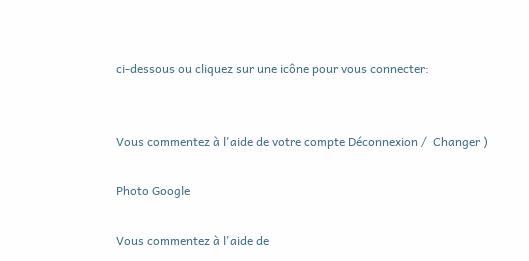ci-dessous ou cliquez sur une icône pour vous connecter:


Vous commentez à l'aide de votre compte Déconnexion /  Changer )

Photo Google

Vous commentez à l'aide de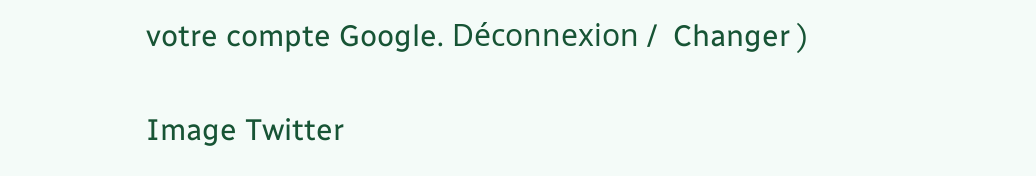votre compte Google. Déconnexion /  Changer )

Image Twitter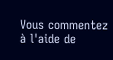Vous commentez à l'aide de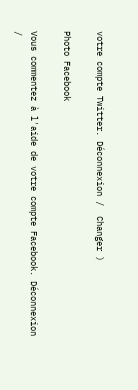votre compte Twitter. Déconnexion /  Changer )

Photo Facebook

Vous commentez à l'aide de votre compte Facebook. Déconnexion /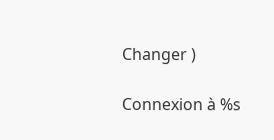Changer )

Connexion à %s